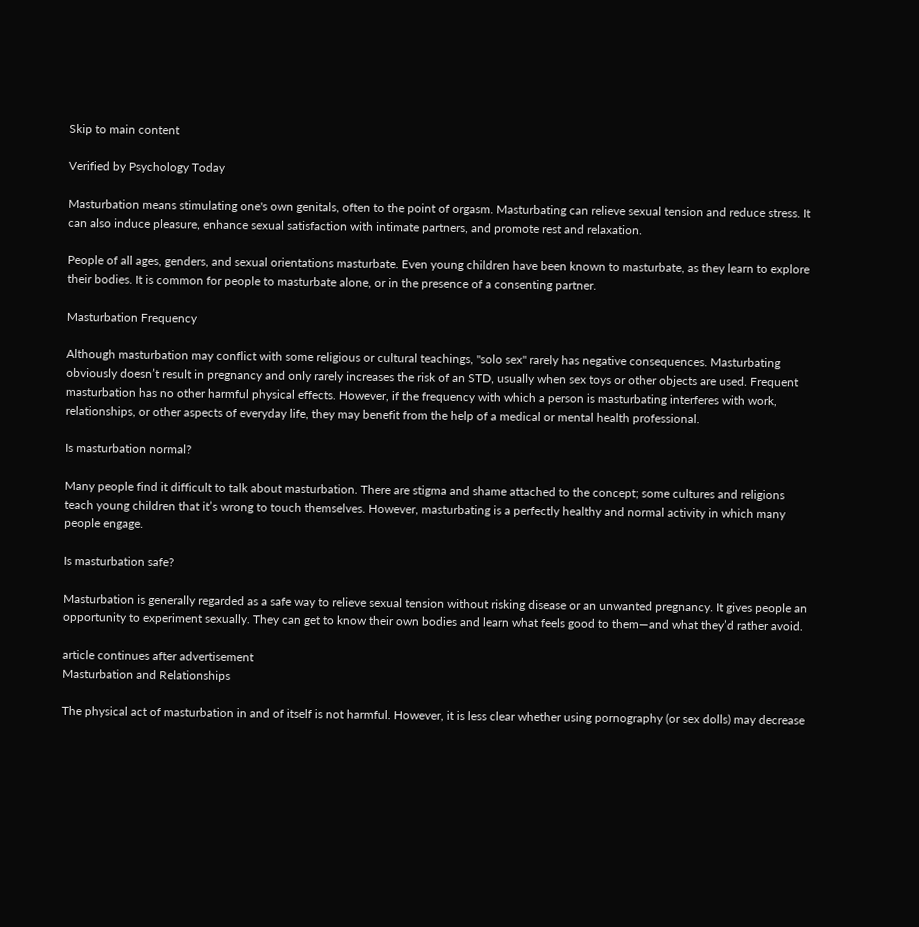Skip to main content

Verified by Psychology Today

Masturbation means stimulating one's own genitals, often to the point of orgasm. Masturbating can relieve sexual tension and reduce stress. It can also induce pleasure, enhance sexual satisfaction with intimate partners, and promote rest and relaxation.

People of all ages, genders, and sexual orientations masturbate. Even young children have been known to masturbate, as they learn to explore their bodies. It is common for people to masturbate alone, or in the presence of a consenting partner.

Masturbation Frequency

Although masturbation may conflict with some religious or cultural teachings, "solo sex" rarely has negative consequences. Masturbating obviously doesn’t result in pregnancy and only rarely increases the risk of an STD, usually when sex toys or other objects are used. Frequent masturbation has no other harmful physical effects. However, if the frequency with which a person is masturbating interferes with work, relationships, or other aspects of everyday life, they may benefit from the help of a medical or mental health professional.

Is masturbation normal?

Many people find it difficult to talk about masturbation. There are stigma and shame attached to the concept; some cultures and religions teach young children that it’s wrong to touch themselves. However, masturbating is a perfectly healthy and normal activity in which many people engage.

Is masturbation safe?

Masturbation is generally regarded as a safe way to relieve sexual tension without risking disease or an unwanted pregnancy. It gives people an opportunity to experiment sexually. They can get to know their own bodies and learn what feels good to them—and what they’d rather avoid.

article continues after advertisement
Masturbation and Relationships

The physical act of masturbation in and of itself is not harmful. However, it is less clear whether using pornography (or sex dolls) may decrease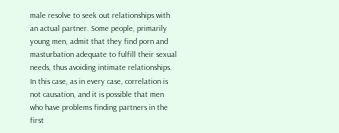male resolve to seek out relationships with an actual partner. Some people, primarily young men, admit that they find porn and masturbation adequate to fulfill their sexual needs, thus avoiding intimate relationships. In this case, as in every case, correlation is not causation, and it is possible that men who have problems finding partners in the first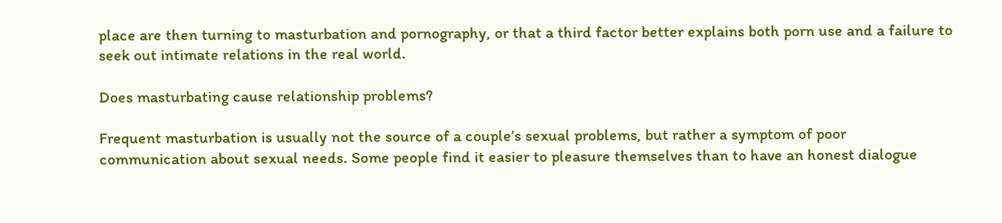place are then turning to masturbation and pornography, or that a third factor better explains both porn use and a failure to seek out intimate relations in the real world.

Does masturbating cause relationship problems?

Frequent masturbation is usually not the source of a couple’s sexual problems, but rather a symptom of poor communication about sexual needs. Some people find it easier to pleasure themselves than to have an honest dialogue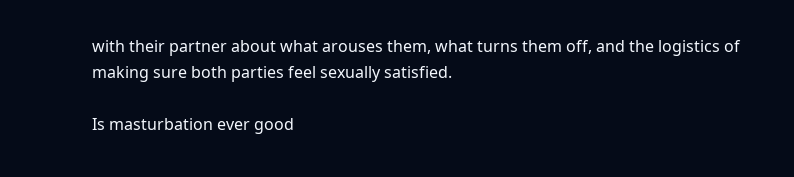with their partner about what arouses them, what turns them off, and the logistics of making sure both parties feel sexually satisfied.

Is masturbation ever good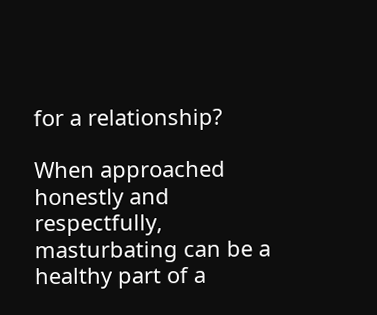for a relationship?

When approached honestly and respectfully, masturbating can be a healthy part of a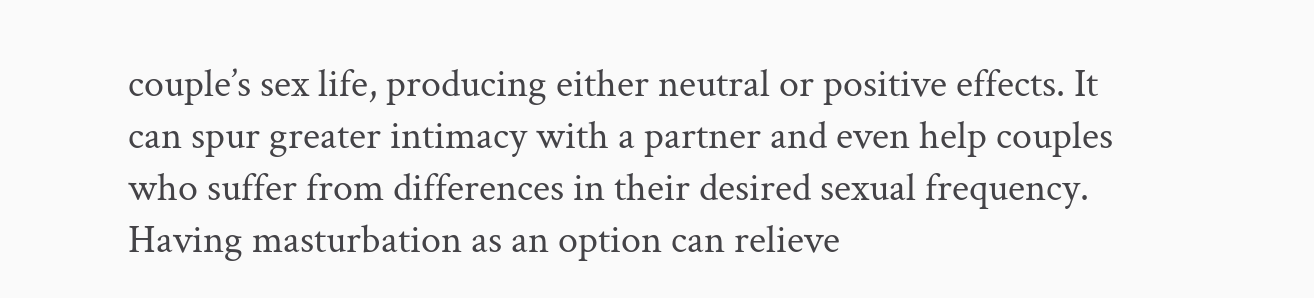couple’s sex life, producing either neutral or positive effects. It can spur greater intimacy with a partner and even help couples who suffer from differences in their desired sexual frequency. Having masturbation as an option can relieve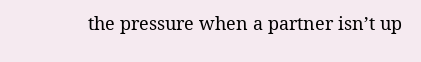the pressure when a partner isn’t up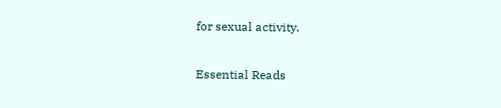for sexual activity.

Essential Reads